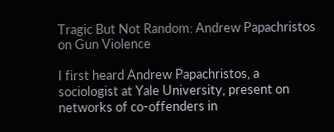Tragic But Not Random: Andrew Papachristos on Gun Violence

I first heard Andrew Papachristos, a sociologist at Yale University, present on networks of co-offenders in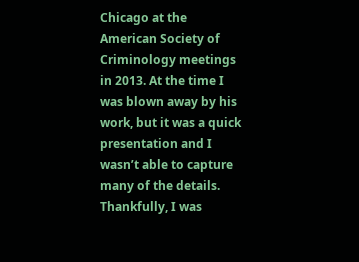Chicago at the American Society of Criminology meetings in 2013. At the time I was blown away by his work, but it was a quick presentation and I wasn’t able to capture many of the details. Thankfully, I was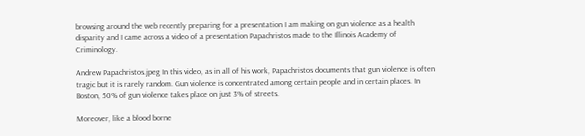browsing around the web recently preparing for a presentation I am making on gun violence as a health disparity and I came across a video of a presentation Papachristos made to the Illinois Academy of Criminology.

Andrew Papachristos.jpeg In this video, as in all of his work, Papachristos documents that gun violence is often tragic but it is rarely random. Gun violence is concentrated among certain people and in certain places. In Boston, 50% of gun violence takes place on just 3% of streets.

Moreover, like a blood borne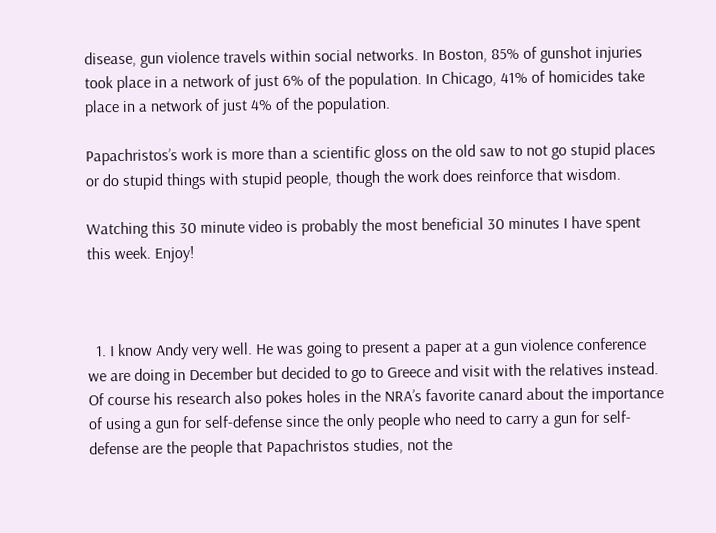disease, gun violence travels within social networks. In Boston, 85% of gunshot injuries took place in a network of just 6% of the population. In Chicago, 41% of homicides take place in a network of just 4% of the population.

Papachristos’s work is more than a scientific gloss on the old saw to not go stupid places or do stupid things with stupid people, though the work does reinforce that wisdom.

Watching this 30 minute video is probably the most beneficial 30 minutes I have spent this week. Enjoy!



  1. I know Andy very well. He was going to present a paper at a gun violence conference we are doing in December but decided to go to Greece and visit with the relatives instead. Of course his research also pokes holes in the NRA’s favorite canard about the importance of using a gun for self-defense since the only people who need to carry a gun for self-defense are the people that Papachristos studies, not the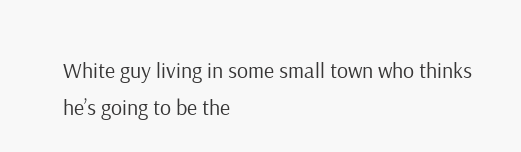White guy living in some small town who thinks he’s going to be the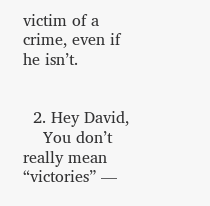victim of a crime, even if he isn’t.


  2. Hey David,
    You don’t really mean “victories” —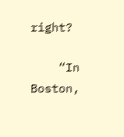right?

    “In Boston,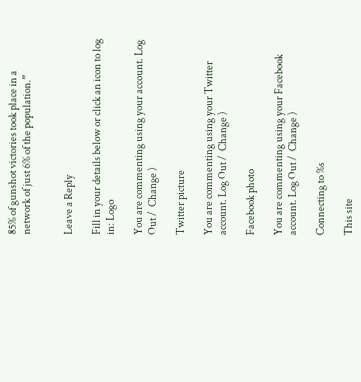85% of gunshot victories took place in a network of just 6% of the population.”


Leave a Reply

Fill in your details below or click an icon to log in: Logo

You are commenting using your account. Log Out /  Change )

Twitter picture

You are commenting using your Twitter account. Log Out /  Change )

Facebook photo

You are commenting using your Facebook account. Log Out /  Change )

Connecting to %s

This site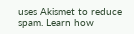uses Akismet to reduce spam. Learn how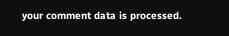your comment data is processed.